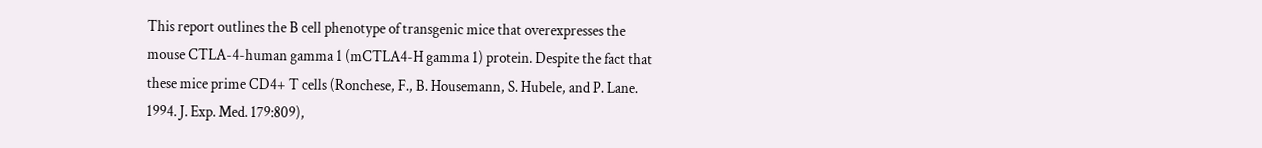This report outlines the B cell phenotype of transgenic mice that overexpresses the mouse CTLA-4-human gamma 1 (mCTLA4-H gamma 1) protein. Despite the fact that these mice prime CD4+ T cells (Ronchese, F., B. Housemann, S. Hubele, and P. Lane. 1994. J. Exp. Med. 179:809),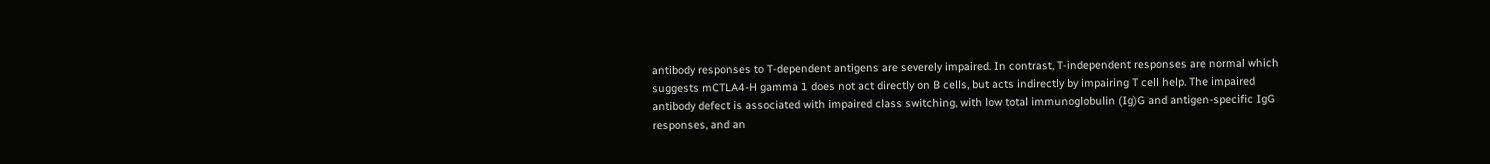antibody responses to T-dependent antigens are severely impaired. In contrast, T-independent responses are normal which suggests mCTLA4-H gamma 1 does not act directly on B cells, but acts indirectly by impairing T cell help. The impaired antibody defect is associated with impaired class switching, with low total immunoglobulin (Ig)G and antigen-specific IgG responses, and an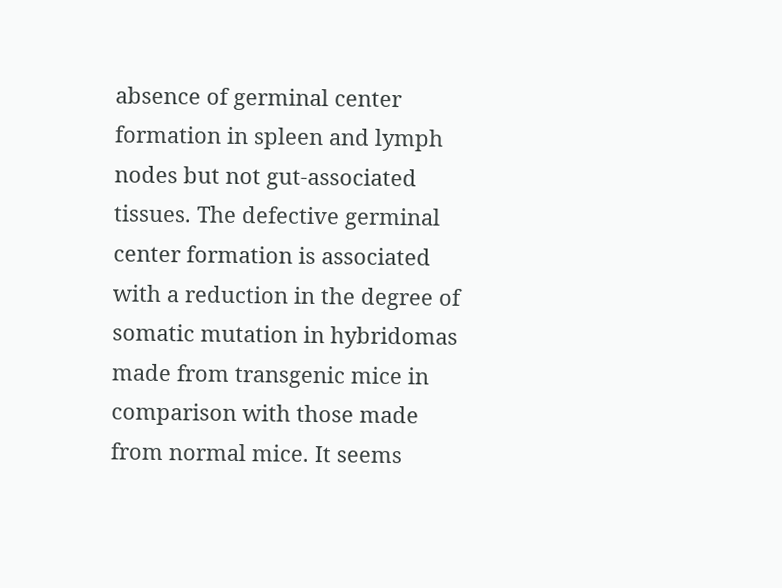absence of germinal center formation in spleen and lymph nodes but not gut-associated tissues. The defective germinal center formation is associated with a reduction in the degree of somatic mutation in hybridomas made from transgenic mice in comparison with those made from normal mice. It seems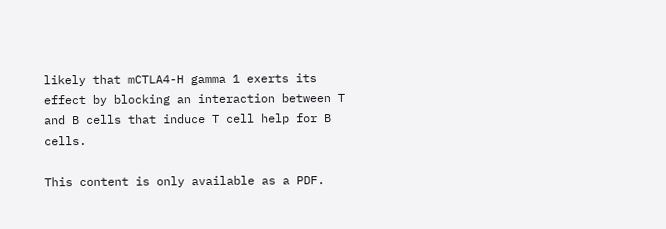likely that mCTLA4-H gamma 1 exerts its effect by blocking an interaction between T and B cells that induce T cell help for B cells.

This content is only available as a PDF.